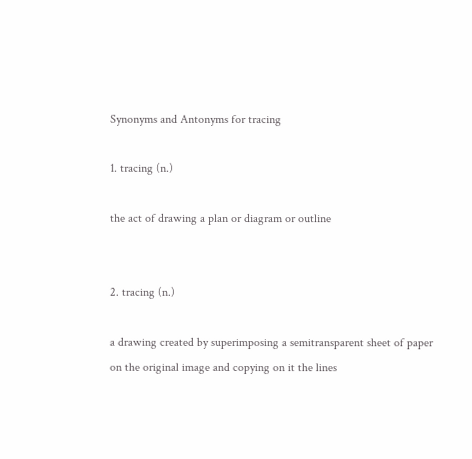Synonyms and Antonyms for tracing

1. tracing (n.)

the act of drawing a plan or diagram or outline


2. tracing (n.)

a drawing created by superimposing a semitransparent sheet of paper on the original image and copying on it the lines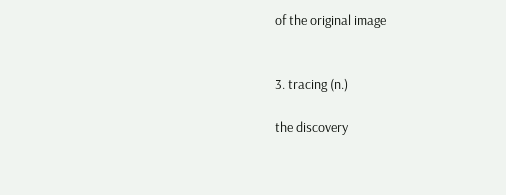of the original image


3. tracing (n.)

the discovery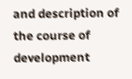and description of the course of development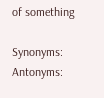of something

Synonyms: Antonyms: